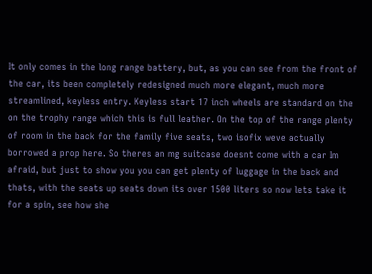It only comes in the long range battery, but, as you can see from the front of the car, its been completely redesigned much more elegant, much more streamlined, keyless entry. Keyless start 17 inch wheels are standard on the on the trophy range which this is full leather. On the top of the range plenty of room in the back for the family five seats, two isofix weve actually borrowed a prop here. So theres an mg suitcase doesnt come with a car Im afraid, but just to show you you can get plenty of luggage in the back and thats, with the seats up seats down its over 1500 liters so now lets take it for a spin, see how she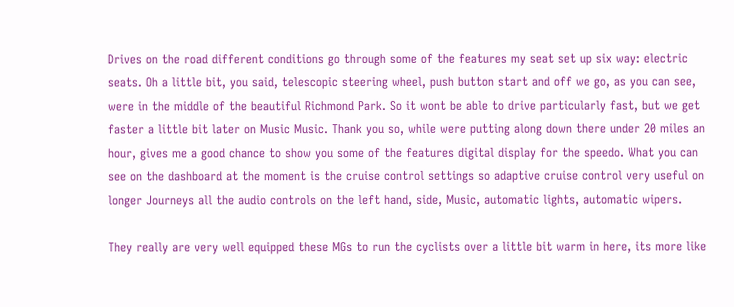Drives on the road different conditions go through some of the features my seat set up six way: electric seats. Oh a little bit, you said, telescopic steering wheel, push button start and off we go, as you can see, were in the middle of the beautiful Richmond Park. So it wont be able to drive particularly fast, but we get faster a little bit later on Music Music. Thank you so, while were putting along down there under 20 miles an hour, gives me a good chance to show you some of the features digital display for the speedo. What you can see on the dashboard at the moment is the cruise control settings so adaptive cruise control very useful on longer Journeys all the audio controls on the left hand, side, Music, automatic lights, automatic wipers.

They really are very well equipped these MGs to run the cyclists over a little bit warm in here, its more like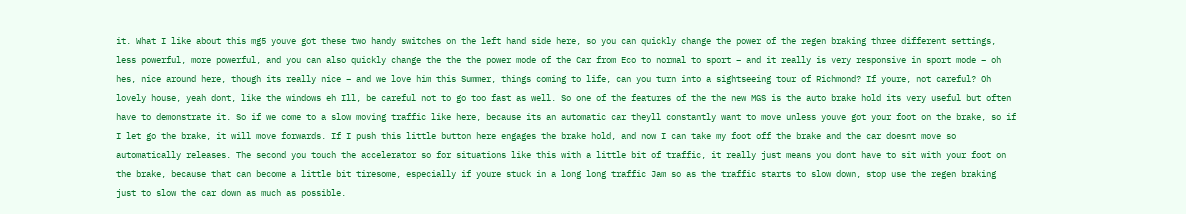it. What I like about this mg5 youve got these two handy switches on the left hand side here, so you can quickly change the power of the regen braking three different settings, less powerful, more powerful, and you can also quickly change the the the power mode of the Car from Eco to normal to sport – and it really is very responsive in sport mode – oh hes, nice around here, though its really nice – and we love him this Summer, things coming to life, can you turn into a sightseeing tour of Richmond? If youre, not careful? Oh lovely house, yeah dont, like the windows eh Ill, be careful not to go too fast as well. So one of the features of the the new MGS is the auto brake hold its very useful but often have to demonstrate it. So if we come to a slow moving traffic like here, because its an automatic car theyll constantly want to move unless youve got your foot on the brake, so if I let go the brake, it will move forwards. If I push this little button here engages the brake hold, and now I can take my foot off the brake and the car doesnt move so automatically releases. The second you touch the accelerator so for situations like this with a little bit of traffic, it really just means you dont have to sit with your foot on the brake, because that can become a little bit tiresome, especially if youre stuck in a long long traffic Jam so as the traffic starts to slow down, stop use the regen braking just to slow the car down as much as possible.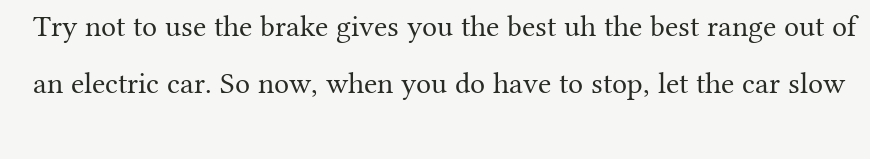Try not to use the brake gives you the best uh the best range out of an electric car. So now, when you do have to stop, let the car slow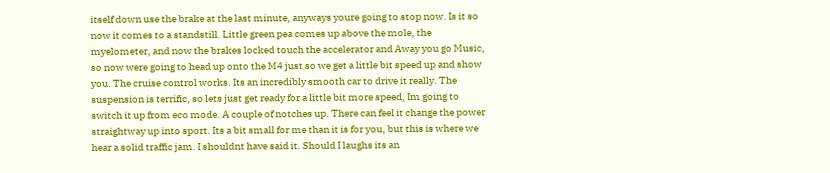itself down use the brake at the last minute, anyways youre going to stop now. Is it so now it comes to a standstill. Little green pea comes up above the mole, the myelometer, and now the brakes locked touch the accelerator and Away you go Music, so now were going to head up onto the M4 just so we get a little bit speed up and show you. The cruise control works. Its an incredibly smooth car to drive it really. The suspension is terrific, so lets just get ready for a little bit more speed, Im going to switch it up from eco mode. A couple of notches up. There can feel it change the power straightway up into sport. Its a bit small for me than it is for you, but this is where we hear a solid traffic jam. I shouldnt have said it. Should I laughs its an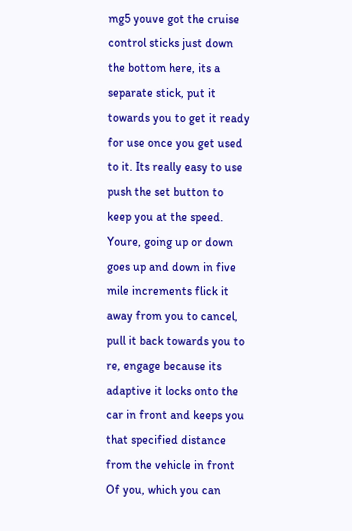mg5 youve got the cruise control sticks just down the bottom here, its a separate stick, put it towards you to get it ready for use once you get used to it. Its really easy to use push the set button to keep you at the speed. Youre, going up or down goes up and down in five mile increments flick it away from you to cancel, pull it back towards you to re, engage because its adaptive it locks onto the car in front and keeps you that specified distance from the vehicle in front Of you, which you can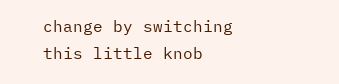change by switching this little knob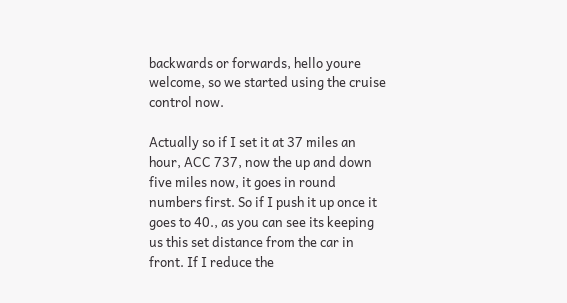backwards or forwards, hello youre welcome, so we started using the cruise control now.

Actually so if I set it at 37 miles an hour, ACC 737, now the up and down five miles now, it goes in round numbers first. So if I push it up once it goes to 40., as you can see its keeping us this set distance from the car in front. If I reduce the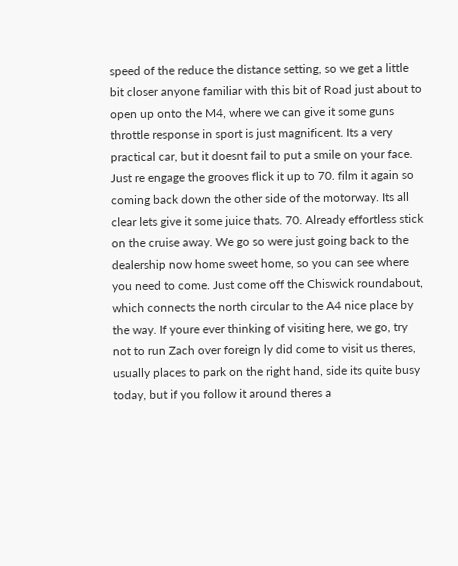speed of the reduce the distance setting, so we get a little bit closer anyone familiar with this bit of Road just about to open up onto the M4, where we can give it some guns throttle response in sport is just magnificent. Its a very practical car, but it doesnt fail to put a smile on your face. Just re engage the grooves flick it up to 70. film it again so coming back down the other side of the motorway. Its all clear lets give it some juice thats. 70. Already effortless stick on the cruise away. We go so were just going back to the dealership now home sweet home, so you can see where you need to come. Just come off the Chiswick roundabout, which connects the north circular to the A4 nice place by the way. If youre ever thinking of visiting here, we go, try not to run Zach over foreign ly did come to visit us theres, usually places to park on the right hand, side its quite busy today, but if you follow it around theres a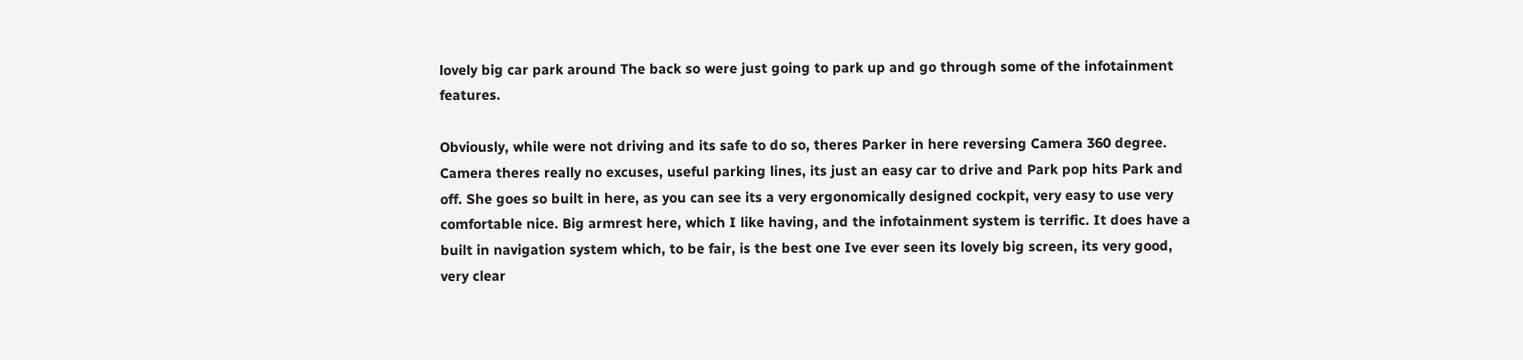lovely big car park around The back so were just going to park up and go through some of the infotainment features.

Obviously, while were not driving and its safe to do so, theres Parker in here reversing Camera 360 degree. Camera theres really no excuses, useful parking lines, its just an easy car to drive and Park pop hits Park and off. She goes so built in here, as you can see its a very ergonomically designed cockpit, very easy to use very comfortable nice. Big armrest here, which I like having, and the infotainment system is terrific. It does have a built in navigation system which, to be fair, is the best one Ive ever seen its lovely big screen, its very good, very clear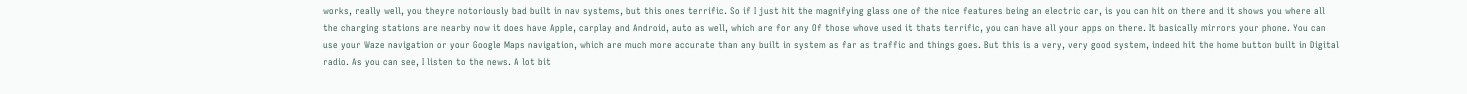works, really well, you theyre notoriously bad built in nav systems, but this ones terrific. So if I just hit the magnifying glass one of the nice features being an electric car, is you can hit on there and it shows you where all the charging stations are nearby now it does have Apple, carplay and Android, auto as well, which are for any Of those whove used it thats terrific, you can have all your apps on there. It basically mirrors your phone. You can use your Waze navigation or your Google Maps navigation, which are much more accurate than any built in system as far as traffic and things goes. But this is a very, very good system, indeed hit the home button built in Digital radio. As you can see, I listen to the news. A lot bit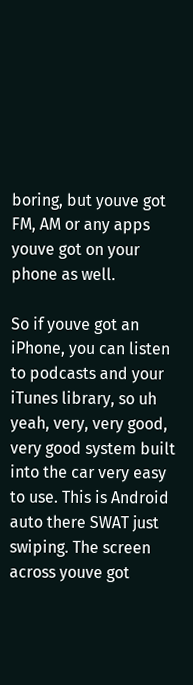boring, but youve got FM, AM or any apps youve got on your phone as well.

So if youve got an iPhone, you can listen to podcasts and your iTunes library, so uh yeah, very, very good, very good system built into the car very easy to use. This is Android auto there SWAT just swiping. The screen across youve got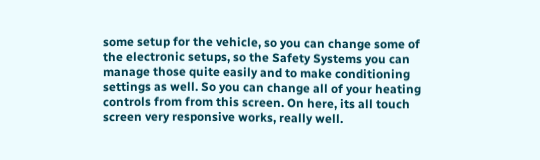some setup for the vehicle, so you can change some of the electronic setups, so the Safety Systems you can manage those quite easily and to make conditioning settings as well. So you can change all of your heating controls from from this screen. On here, its all touch screen very responsive works, really well.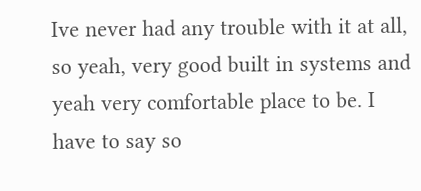Ive never had any trouble with it at all, so yeah, very good built in systems and yeah very comfortable place to be. I have to say so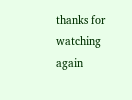thanks for watching again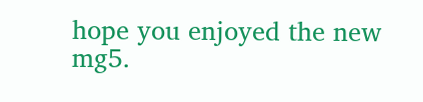hope you enjoyed the new mg5.